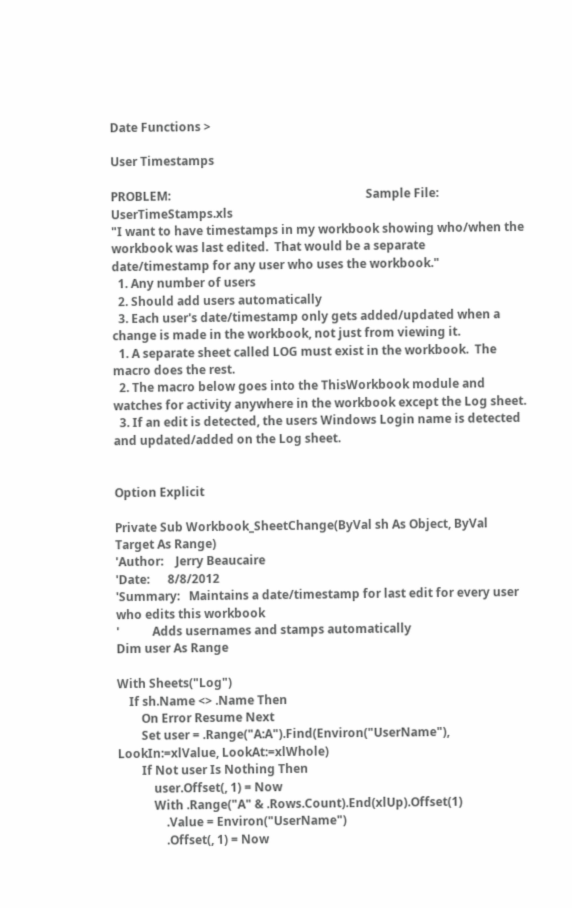Date Functions >

User Timestamps

PROBLEM:                                                                 Sample File:   UserTimeStamps.xls
"I want to have timestamps in my workbook showing who/when the workbook was last edited.  That would be a separate date/timestamp for any user who uses the workbook."
  1. Any number of users
  2. Should add users automatically
  3. Each user's date/timestamp only gets added/updated when a change is made in the workbook, not just from viewing it.
  1. A separate sheet called LOG must exist in the workbook.  The macro does the rest.
  2. The macro below goes into the ThisWorkbook module and watches for activity anywhere in the workbook except the Log sheet.
  3. If an edit is detected, the users Windows Login name is detected and updated/added on the Log sheet.


Option Explicit

Private Sub Workbook_SheetChange(ByVal sh As Object, ByVal Target As Range)
'Author:    Jerry Beaucaire
'Date:      8/8/2012
'Summary:   Maintains a date/timestamp for last edit for every user who edits this workbook
'           Adds usernames and stamps automatically
Dim user As Range

With Sheets("Log")
    If sh.Name <> .Name Then
        On Error Resume Next
        Set user = .Range("A:A").Find(Environ("UserName"), LookIn:=xlValue, LookAt:=xlWhole)
        If Not user Is Nothing Then
            user.Offset(, 1) = Now
            With .Range("A" & .Rows.Count).End(xlUp).Offset(1)
                .Value = Environ("UserName")
                .Offset(, 1) = Now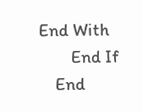End With
        End If
    End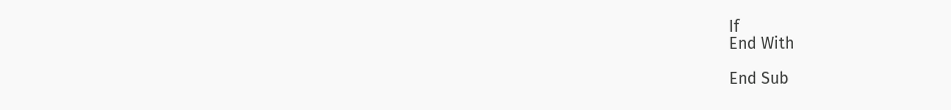If
End With

End Sub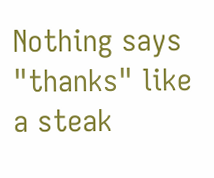Nothing says "thanks" like a steak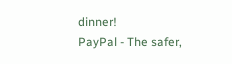dinner!
PayPal - The safer,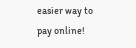easier way to pay online!